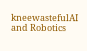kneewastefulAI and Robotics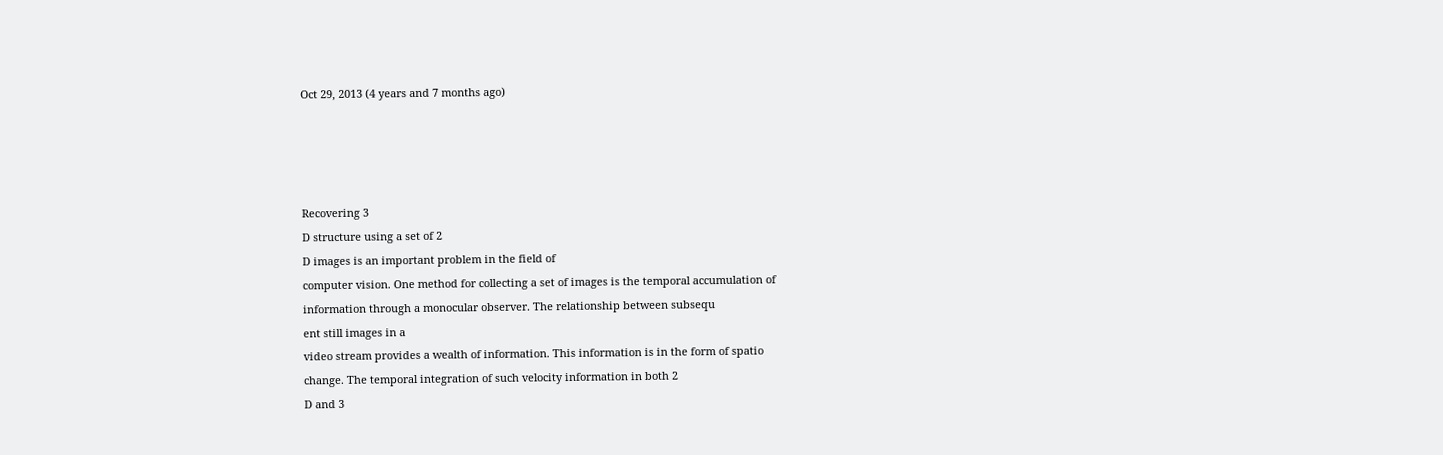Oct 29, 2013 (4 years and 7 months ago)




Recovering 3
D structure using a set of 2
D images is an important problem in the field of
computer vision. One method for collecting a set of images is the temporal accumulation of
information through a monocular observer. The relationship between subsequ
ent still images in a
video stream provides a wealth of information. This information is in the form of spatio
change. The temporal integration of such velocity information in both 2
D and 3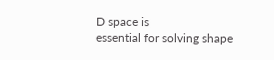D space is
essential for solving shape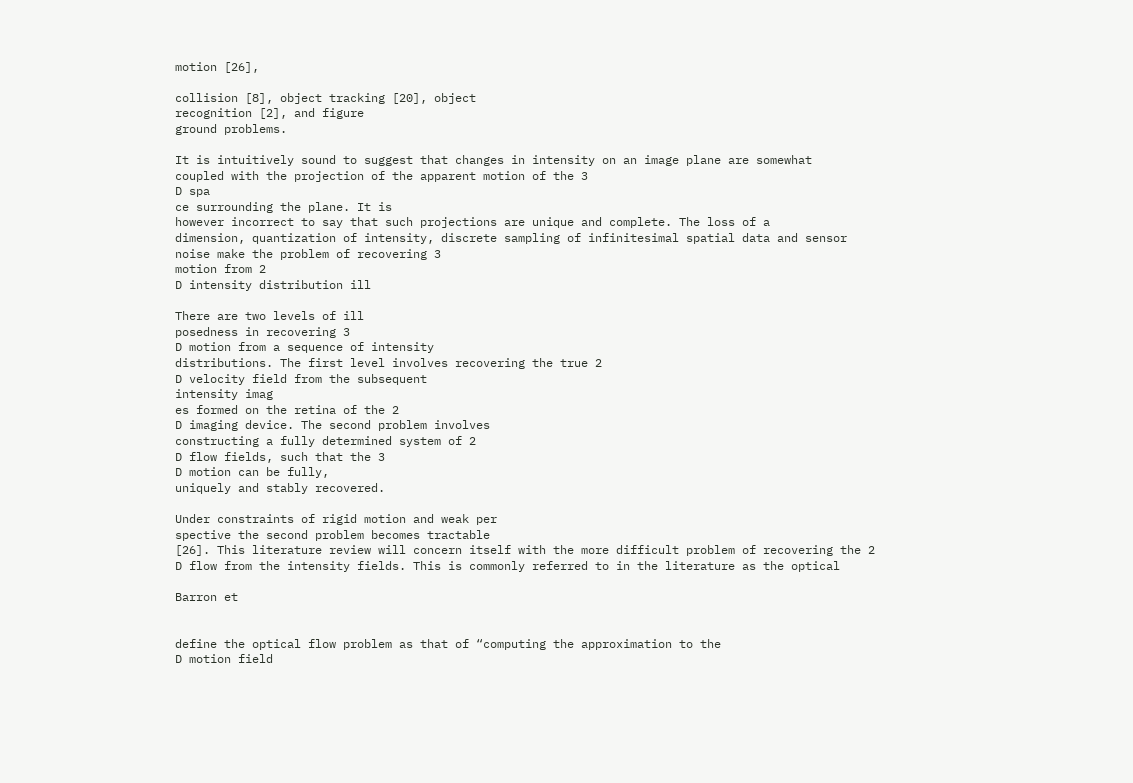motion [26],

collision [8], object tracking [20], object
recognition [2], and figure
ground problems.

It is intuitively sound to suggest that changes in intensity on an image plane are somewhat
coupled with the projection of the apparent motion of the 3
D spa
ce surrounding the plane. It is
however incorrect to say that such projections are unique and complete. The loss of a
dimension, quantization of intensity, discrete sampling of infinitesimal spatial data and sensor
noise make the problem of recovering 3
motion from 2
D intensity distribution ill

There are two levels of ill
posedness in recovering 3
D motion from a sequence of intensity
distributions. The first level involves recovering the true 2
D velocity field from the subsequent
intensity imag
es formed on the retina of the 2
D imaging device. The second problem involves
constructing a fully determined system of 2
D flow fields, such that the 3
D motion can be fully,
uniquely and stably recovered.

Under constraints of rigid motion and weak per
spective the second problem becomes tractable
[26]. This literature review will concern itself with the more difficult problem of recovering the 2
D flow from the intensity fields. This is commonly referred to in the literature as the optical

Barron et


define the optical flow problem as that of “computing the approximation to the
D motion field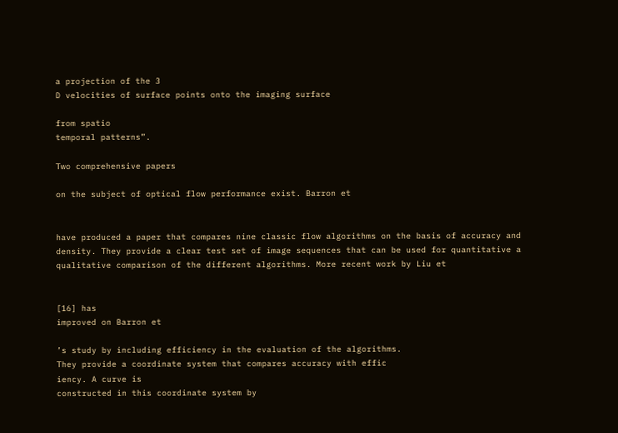a projection of the 3
D velocities of surface points onto the imaging surface

from spatio
temporal patterns”.

Two comprehensive papers

on the subject of optical flow performance exist. Barron et


have produced a paper that compares nine classic flow algorithms on the basis of accuracy and
density. They provide a clear test set of image sequences that can be used for quantitative a
qualitative comparison of the different algorithms. More recent work by Liu et


[16] has
improved on Barron et

’s study by including efficiency in the evaluation of the algorithms.
They provide a coordinate system that compares accuracy with effic
iency. A curve is
constructed in this coordinate system by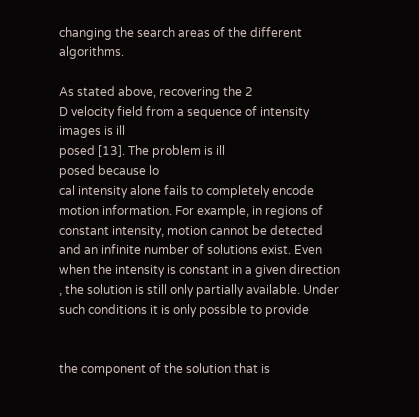changing the search areas of the different algorithms.

As stated above, recovering the 2
D velocity field from a sequence of intensity images is ill
posed [13]. The problem is ill
posed because lo
cal intensity alone fails to completely encode
motion information. For example, in regions of constant intensity, motion cannot be detected
and an infinite number of solutions exist. Even when the intensity is constant in a given direction
, the solution is still only partially available. Under such conditions it is only possible to provide


the component of the solution that is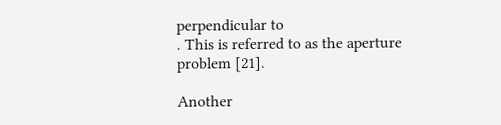perpendicular to
. This is referred to as the aperture
problem [21].

Another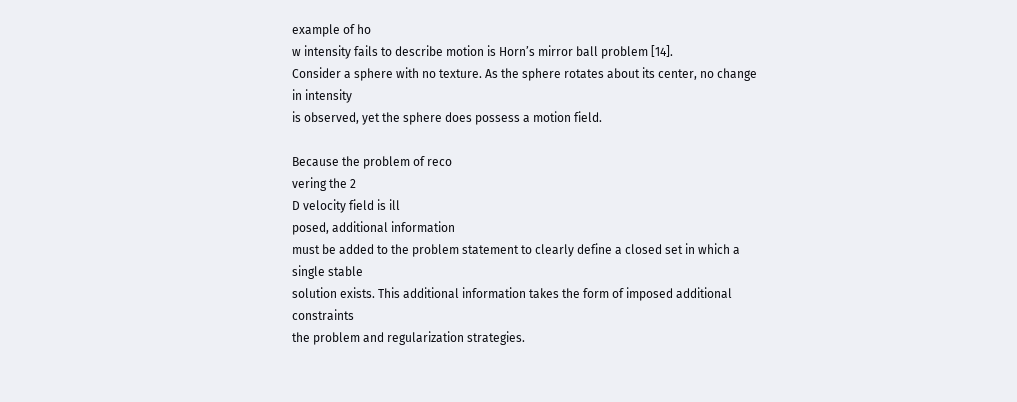example of ho
w intensity fails to describe motion is Horn’s mirror ball problem [14].
Consider a sphere with no texture. As the sphere rotates about its center, no change in intensity
is observed, yet the sphere does possess a motion field.

Because the problem of reco
vering the 2
D velocity field is ill
posed, additional information
must be added to the problem statement to clearly define a closed set in which a single stable
solution exists. This additional information takes the form of imposed additional constraints
the problem and regularization strategies.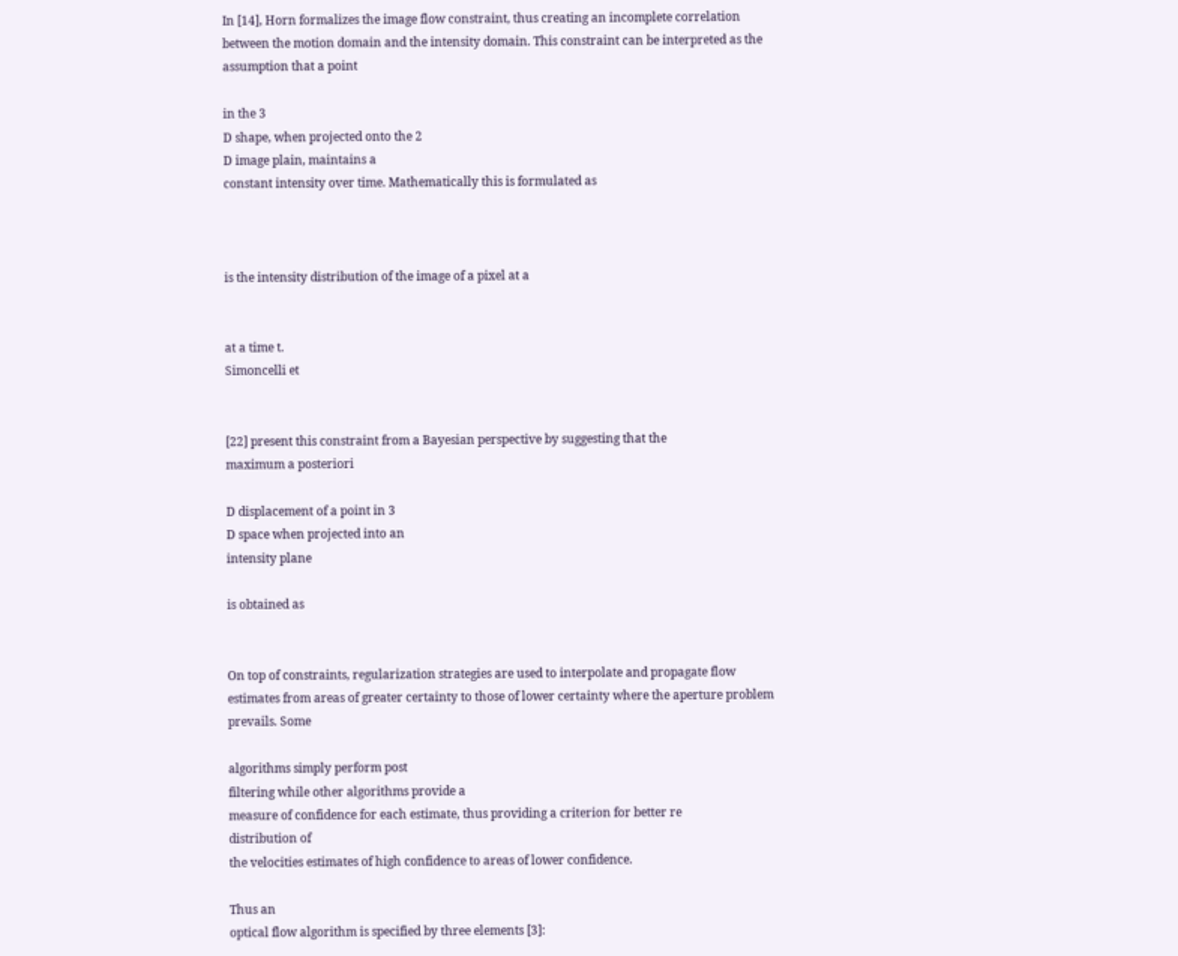In [14], Horn formalizes the image flow constraint, thus creating an incomplete correlation
between the motion domain and the intensity domain. This constraint can be interpreted as the
assumption that a point

in the 3
D shape, when projected onto the 2
D image plain, maintains a
constant intensity over time. Mathematically this is formulated as



is the intensity distribution of the image of a pixel at a


at a time t.
Simoncelli et


[22] present this constraint from a Bayesian perspective by suggesting that the
maximum a posteriori

D displacement of a point in 3
D space when projected into an
intensity plane

is obtained as


On top of constraints, regularization strategies are used to interpolate and propagate flow
estimates from areas of greater certainty to those of lower certainty where the aperture problem
prevails. Some

algorithms simply perform post
filtering while other algorithms provide a
measure of confidence for each estimate, thus providing a criterion for better re
distribution of
the velocities estimates of high confidence to areas of lower confidence.

Thus an
optical flow algorithm is specified by three elements [3]: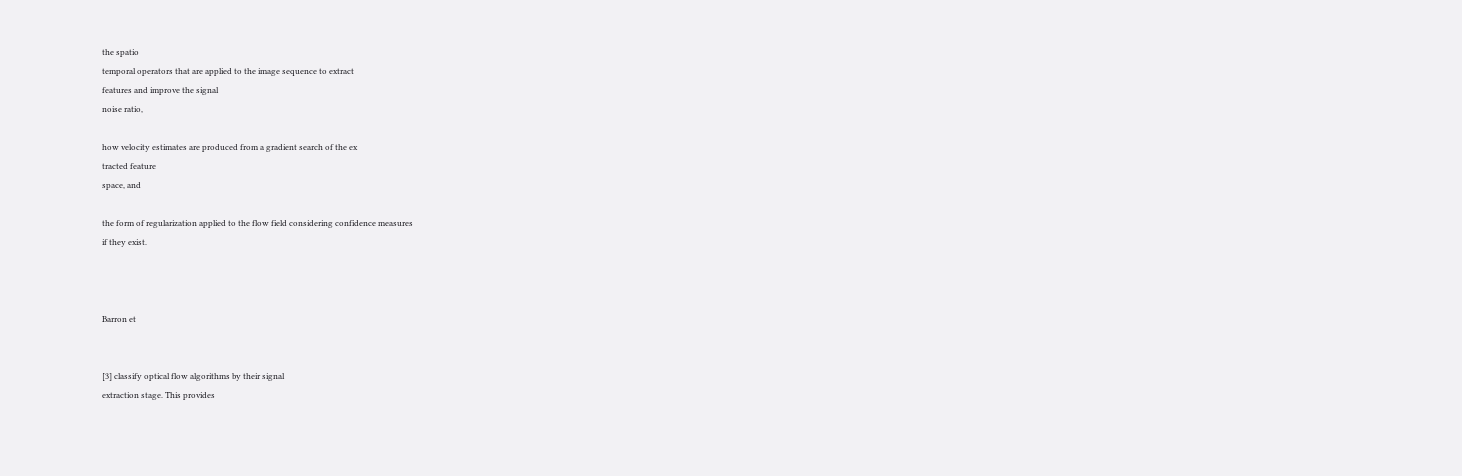the spatio
temporal operators that are applied to the image sequence to extract
features and improve the signal
noise ratio,

how velocity estimates are produced from a gradient search of the ex
tracted feature
space, and

the form of regularization applied to the flow field considering confidence measures
if they exist.



Barron et


[3] classify optical flow algorithms by their signal
extraction stage. This provides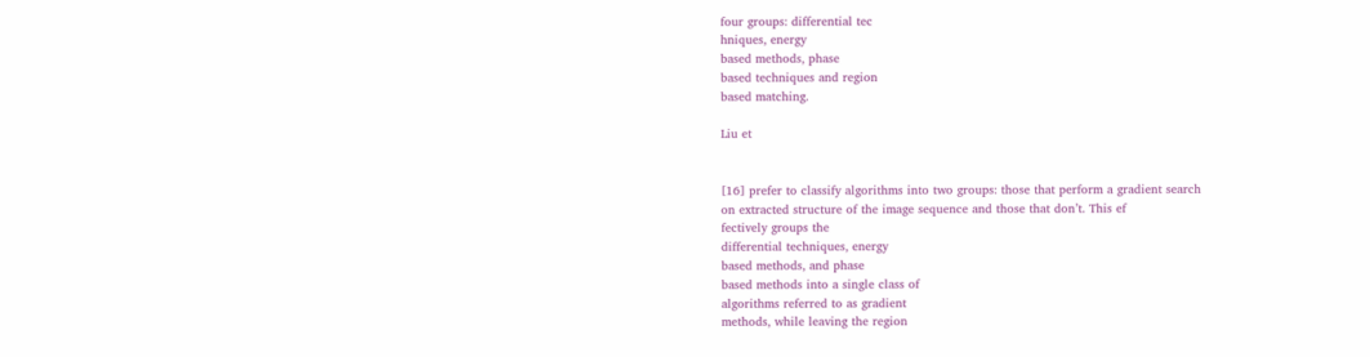four groups: differential tec
hniques, energy
based methods, phase
based techniques and region
based matching.

Liu et


[16] prefer to classify algorithms into two groups: those that perform a gradient search
on extracted structure of the image sequence and those that don’t. This ef
fectively groups the
differential techniques, energy
based methods, and phase
based methods into a single class of
algorithms referred to as gradient
methods, while leaving the region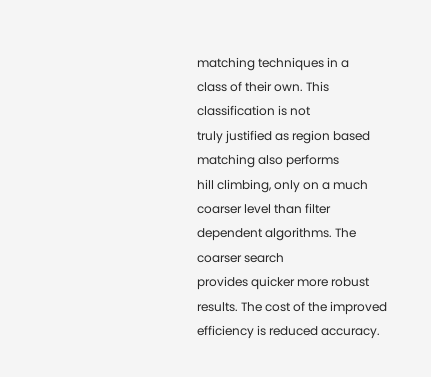matching techniques in a
class of their own. This classification is not
truly justified as region based matching also performs
hill climbing, only on a much coarser level than filter
dependent algorithms. The coarser search
provides quicker more robust results. The cost of the improved efficiency is reduced accuracy.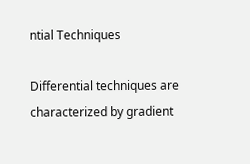ntial Techniques

Differential techniques are characterized by gradient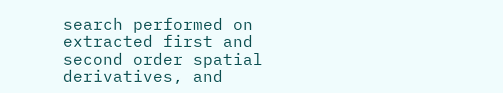search performed on extracted first and
second order spatial derivatives, and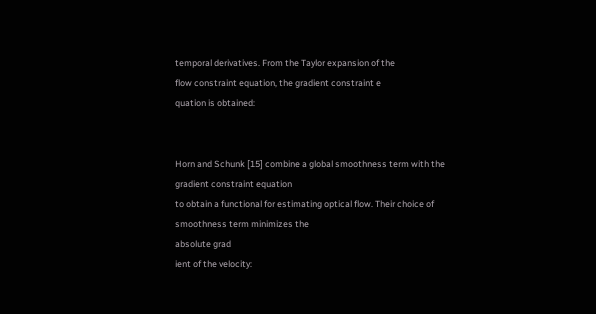temporal derivatives. From the Taylor expansion of the
flow constraint equation, the gradient constraint e
quation is obtained:


Horn and Schunk [15] combine a global smoothness term with the gradient constraint equation
to obtain a functional for estimating optical flow. Their choice of smoothness term minimizes the
absolute grad
ient of the velocity: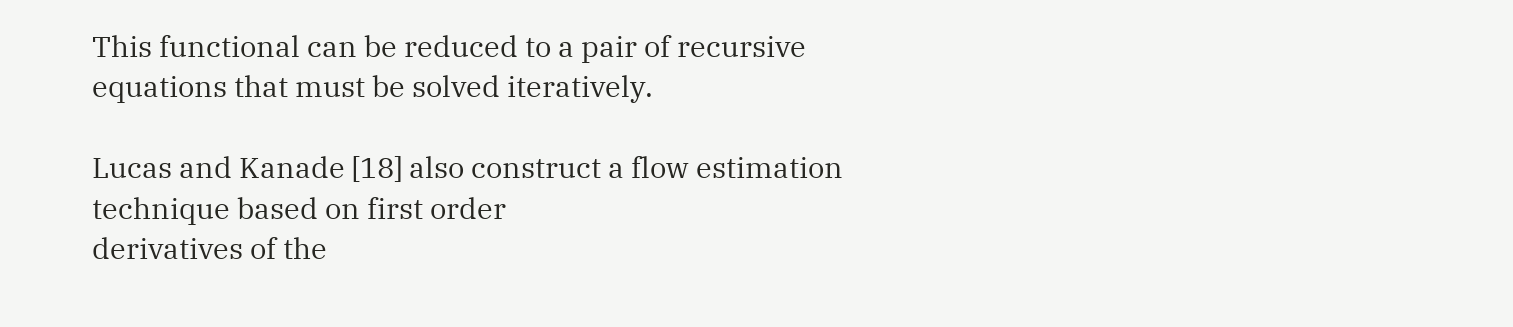This functional can be reduced to a pair of recursive equations that must be solved iteratively.

Lucas and Kanade [18] also construct a flow estimation technique based on first order
derivatives of the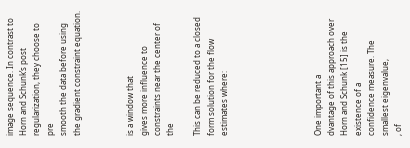image sequence. In contrast to Horn and Schunk’s post
regularization, they choose to pre
smooth the data before using the gradient constraint equation.



is a window that
gives more influence to constraints near the center of the

This can be reduced to a closed form solution for the flow estimates where:






One important a
dvantage of this approach over Horn and Schunk [15] is the existence of a
confidence measure. The smallest eigenvalue,
, of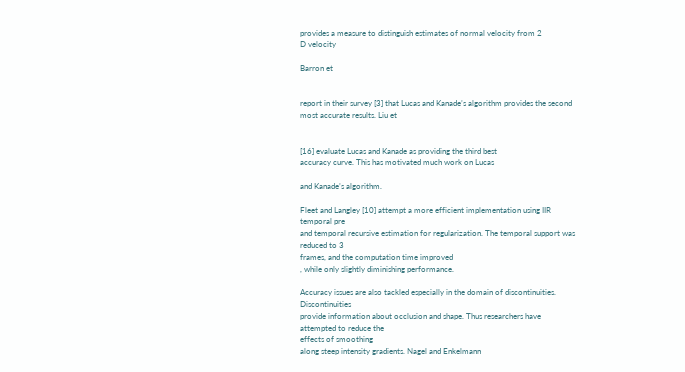provides a measure to distinguish estimates of normal velocity from 2
D velocity

Barron et


report in their survey [3] that Lucas and Kanade’s algorithm provides the second
most accurate results. Liu et


[16] evaluate Lucas and Kanade as providing the third best
accuracy curve. This has motivated much work on Lucas

and Kanade’s algorithm.

Fleet and Langley [10] attempt a more efficient implementation using IIR temporal pre
and temporal recursive estimation for regularization. The temporal support was reduced to 3
frames, and the computation time improved
, while only slightly diminishing performance.

Accuracy issues are also tackled especially in the domain of discontinuities. Discontinuities
provide information about occlusion and shape. Thus researchers have attempted to reduce the
effects of smoothing
along steep intensity gradients. Nagel and Enkelmann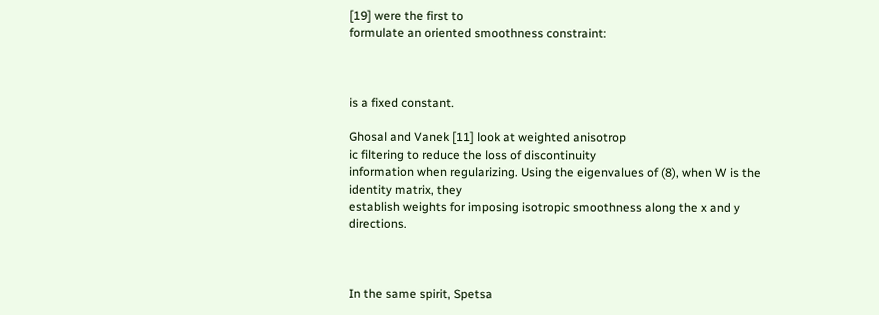[19] were the first to
formulate an oriented smoothness constraint:



is a fixed constant.

Ghosal and Vanek [11] look at weighted anisotrop
ic filtering to reduce the loss of discontinuity
information when regularizing. Using the eigenvalues of (8), when W is the identity matrix, they
establish weights for imposing isotropic smoothness along the x and y directions.



In the same spirit, Spetsa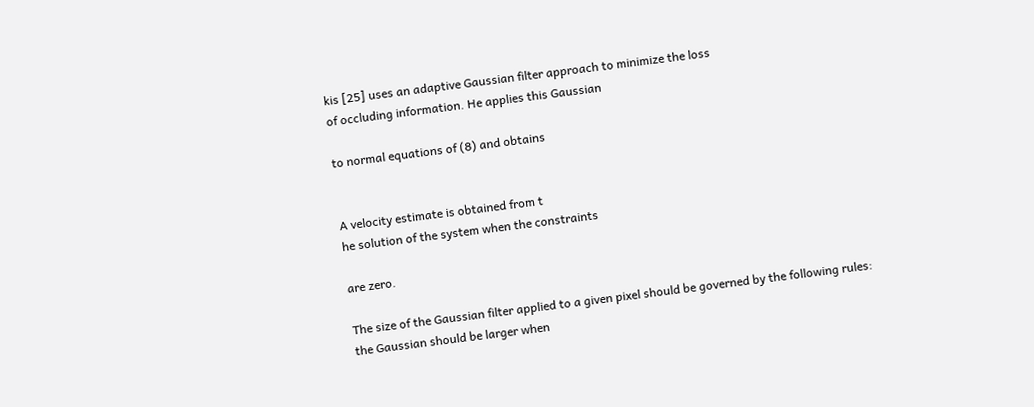kis [25] uses an adaptive Gaussian filter approach to minimize the loss
of occluding information. He applies this Gaussian

to normal equations of (8) and obtains


A velocity estimate is obtained from t
he solution of the system when the constraints

are zero.

The size of the Gaussian filter applied to a given pixel should be governed by the following rules:
the Gaussian should be larger when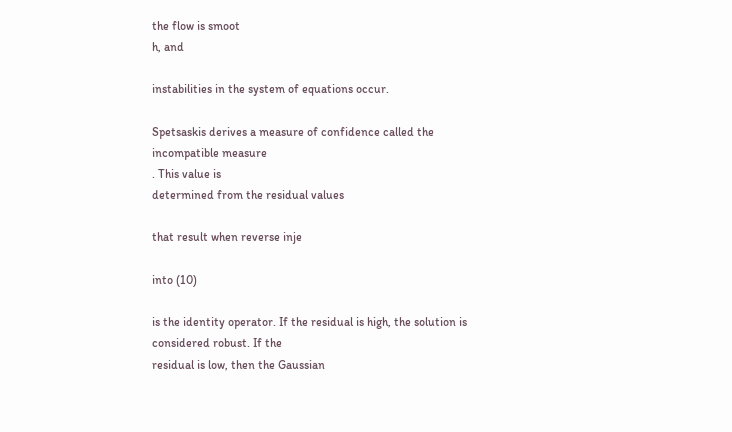the flow is smoot
h, and

instabilities in the system of equations occur.

Spetsaskis derives a measure of confidence called the
incompatible measure
. This value is
determined from the residual values

that result when reverse inje

into (10)

is the identity operator. If the residual is high, the solution is considered robust. If the
residual is low, then the Gaussian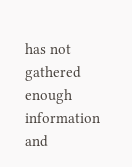has not gathered enough information and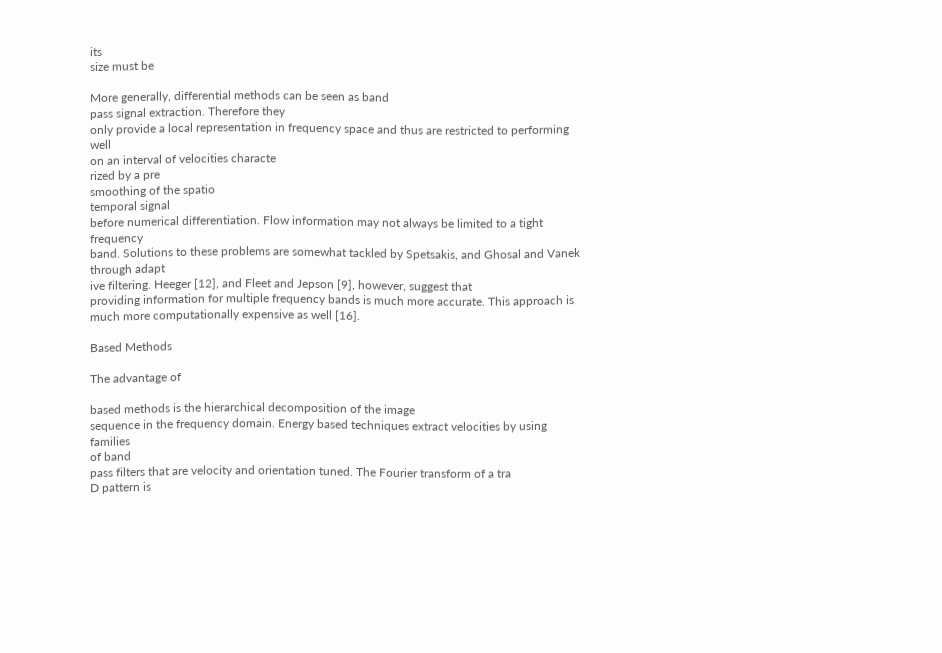its
size must be

More generally, differential methods can be seen as band
pass signal extraction. Therefore they
only provide a local representation in frequency space and thus are restricted to performing well
on an interval of velocities characte
rized by a pre
smoothing of the spatio
temporal signal
before numerical differentiation. Flow information may not always be limited to a tight frequency
band. Solutions to these problems are somewhat tackled by Spetsakis, and Ghosal and Vanek
through adapt
ive filtering. Heeger [12], and Fleet and Jepson [9], however, suggest that
providing information for multiple frequency bands is much more accurate. This approach is
much more computationally expensive as well [16].

Based Methods

The advantage of

based methods is the hierarchical decomposition of the image
sequence in the frequency domain. Energy based techniques extract velocities by using families
of band
pass filters that are velocity and orientation tuned. The Fourier transform of a tra
D pattern is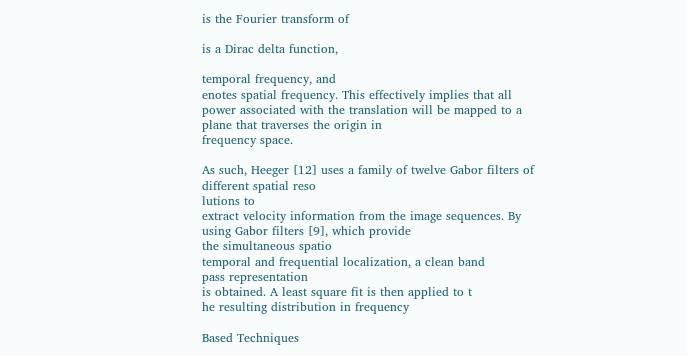is the Fourier transform of

is a Dirac delta function,

temporal frequency, and
enotes spatial frequency. This effectively implies that all
power associated with the translation will be mapped to a plane that traverses the origin in
frequency space.

As such, Heeger [12] uses a family of twelve Gabor filters of different spatial reso
lutions to
extract velocity information from the image sequences. By using Gabor filters [9], which provide
the simultaneous spatio
temporal and frequential localization, a clean band
pass representation
is obtained. A least square fit is then applied to t
he resulting distribution in frequency

Based Techniques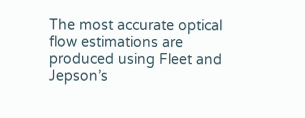The most accurate optical flow estimations are produced using Fleet and Jepson’s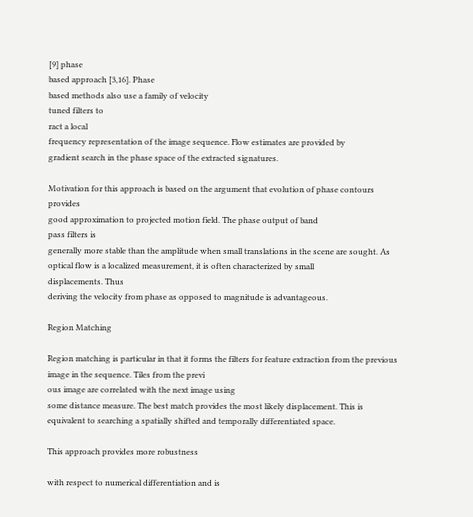[9] phase
based approach [3,16]. Phase
based methods also use a family of velocity
tuned filters to
ract a local
frequency representation of the image sequence. Flow estimates are provided by
gradient search in the phase space of the extracted signatures.

Motivation for this approach is based on the argument that evolution of phase contours provides
good approximation to projected motion field. The phase output of band
pass filters is
generally more stable than the amplitude when small translations in the scene are sought. As
optical flow is a localized measurement, it is often characterized by small
displacements. Thus
deriving the velocity from phase as opposed to magnitude is advantageous.

Region Matching

Region matching is particular in that it forms the filters for feature extraction from the previous
image in the sequence. Tiles from the previ
ous image are correlated with the next image using
some distance measure. The best match provides the most likely displacement. This is
equivalent to searching a spatially shifted and temporally differentiated space.

This approach provides more robustness

with respect to numerical differentiation and is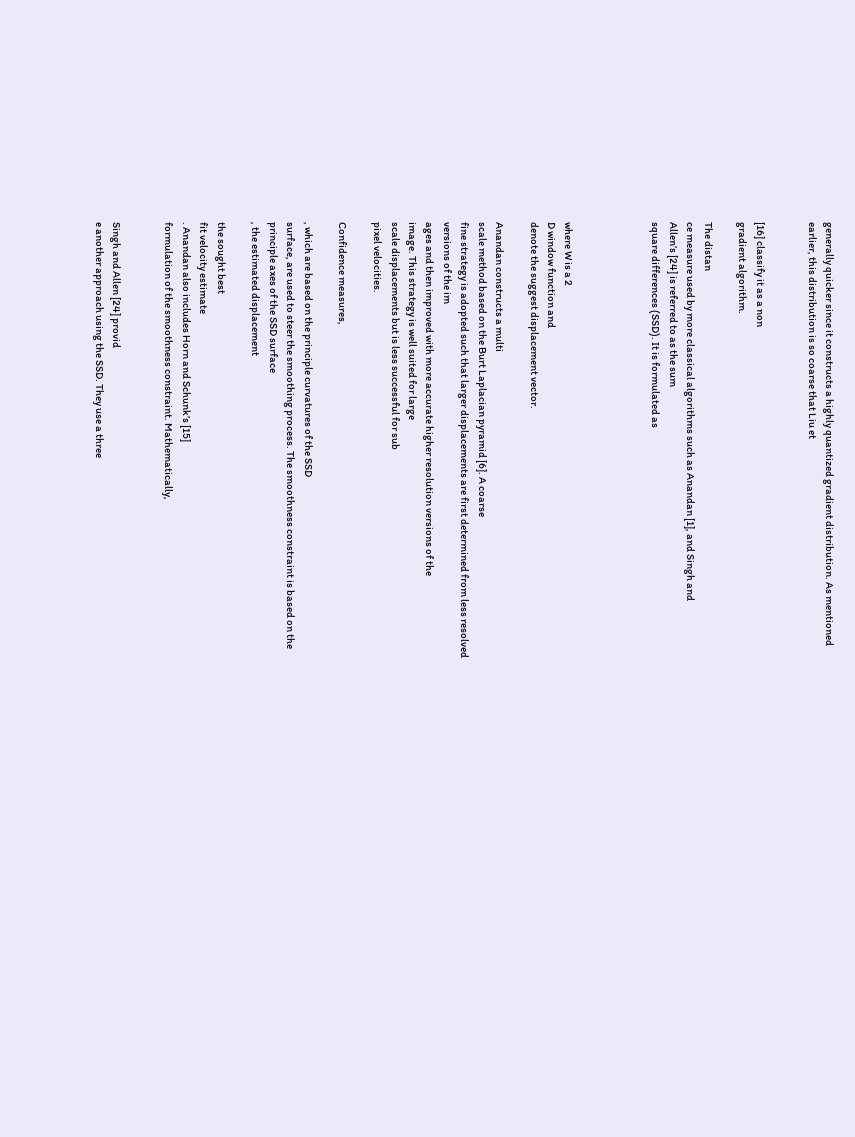generally quicker since it constructs a highly quantized gradient distribution. As mentioned
earlier, this distribution is so coarse that Liu et


[16] classify it as a non
gradient algorithm.

The distan
ce measure used by more classical algorithms such as Anandan [1], and Singh and
Allen’s [24] is referred to as the sum
square differences (SSD). It is formulated as




where W is a 2
D window function and
denote the suggest displacement vector.

Anandan constructs a multi
scale method based on the Burt Laplacian pyramid [6]. A coarse
fine strategy is adopted such that larger displacements are first determined from less resolved
versions of the im
ages and then improved with more accurate higher resolution versions of the
image. This strategy is well suited for large
scale displacements but is less successful for sub
pixel velocities.

Confidence measures,

, which are based on the principle curvatures of the SSD
surface, are used to steer the smoothing process. The smoothness constraint is based on the
principle axes of the SSD surface
, the estimated displacement

the sought best
fit velocity estimate
. Anandan also includes Horn and Schunk’s [15]
formulation of the smoothness constraint. Mathematically,


Singh and Allen [24] provid
e another approach using the SSD. They use a three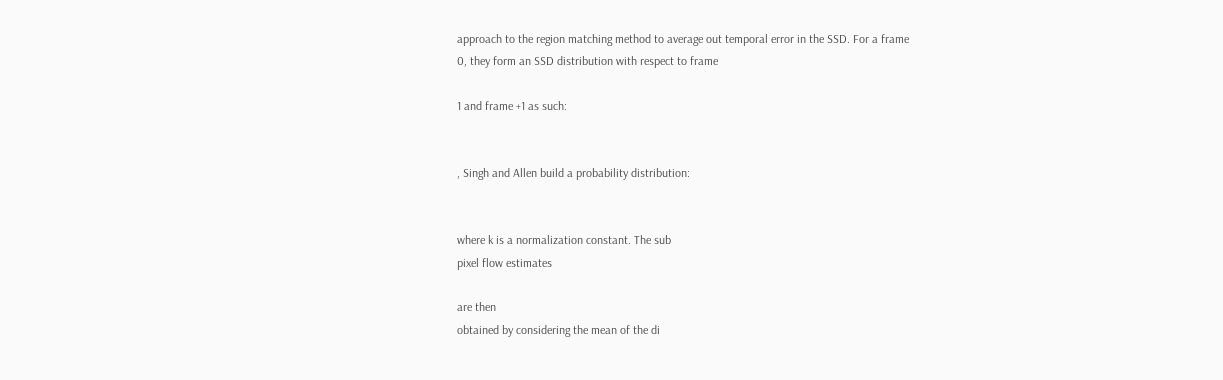approach to the region matching method to average out temporal error in the SSD. For a frame
0, they form an SSD distribution with respect to frame

1 and frame +1 as such:


, Singh and Allen build a probability distribution:


where k is a normalization constant. The sub
pixel flow estimates

are then
obtained by considering the mean of the di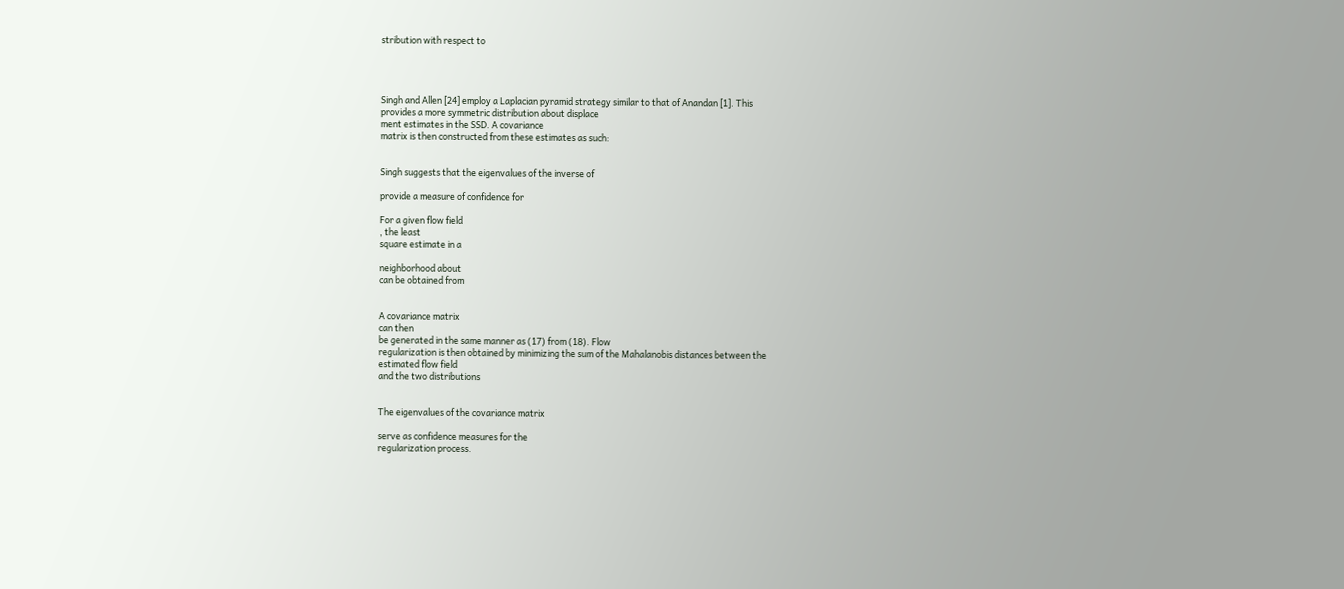stribution with respect to




Singh and Allen [24] employ a Laplacian pyramid strategy similar to that of Anandan [1]. This
provides a more symmetric distribution about displace
ment estimates in the SSD. A covariance
matrix is then constructed from these estimates as such:


Singh suggests that the eigenvalues of the inverse of

provide a measure of confidence for

For a given flow field
, the least
square estimate in a

neighborhood about
can be obtained from


A covariance matrix
can then
be generated in the same manner as (17) from (18). Flow
regularization is then obtained by minimizing the sum of the Mahalanobis distances between the
estimated flow field
and the two distributions


The eigenvalues of the covariance matrix

serve as confidence measures for the
regularization process.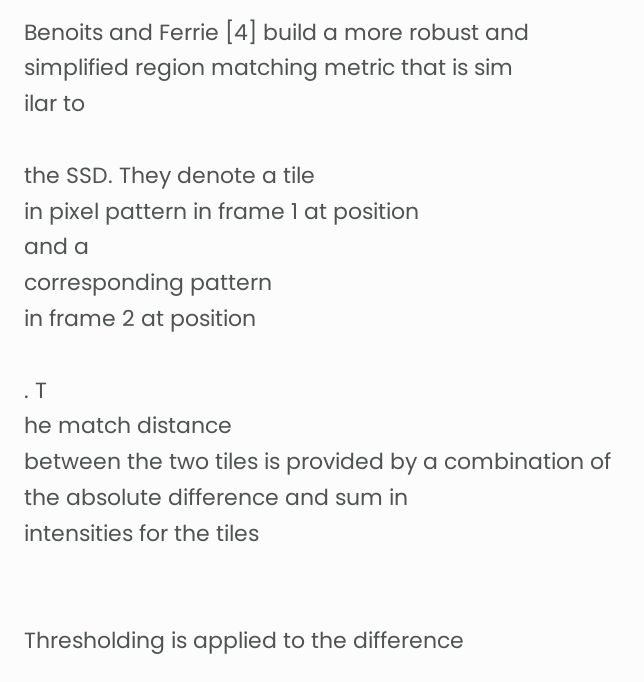Benoits and Ferrie [4] build a more robust and simplified region matching metric that is sim
ilar to

the SSD. They denote a tile
in pixel pattern in frame 1 at position
and a
corresponding pattern
in frame 2 at position

. T
he match distance
between the two tiles is provided by a combination of the absolute difference and sum in
intensities for the tiles


Thresholding is applied to the difference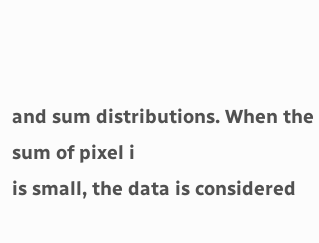and sum distributions. When the sum of pixel i
is small, the data is considered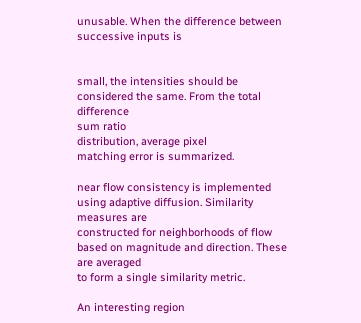unusable. When the difference between successive inputs is


small, the intensities should be considered the same. From the total difference
sum ratio
distribution, average pixel
matching error is summarized.

near flow consistency is implemented using adaptive diffusion. Similarity measures are
constructed for neighborhoods of flow based on magnitude and direction. These are averaged
to form a single similarity metric.

An interesting region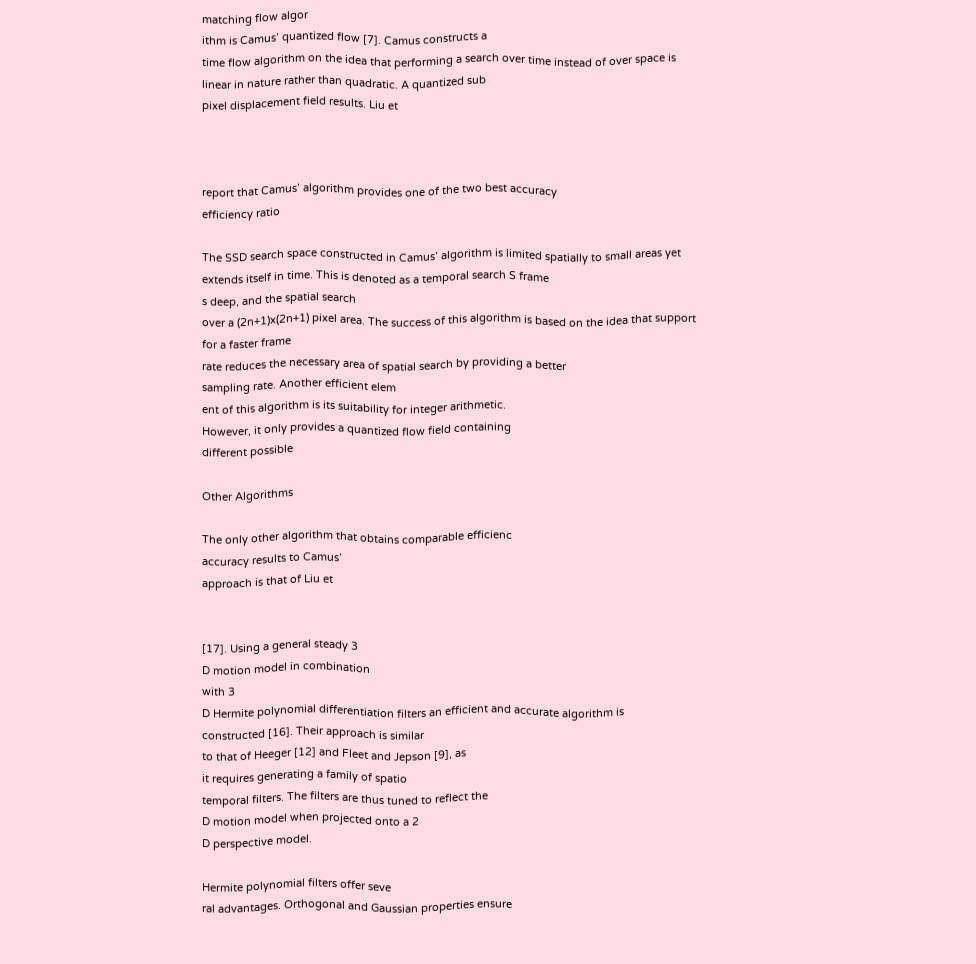matching flow algor
ithm is Camus’ quantized flow [7]. Camus constructs a
time flow algorithm on the idea that performing a search over time instead of over space is
linear in nature rather than quadratic. A quantized sub
pixel displacement field results. Liu et



report that Camus’ algorithm provides one of the two best accuracy
efficiency ratio

The SSD search space constructed in Camus’ algorithm is limited spatially to small areas yet
extends itself in time. This is denoted as a temporal search S frame
s deep, and the spatial search
over a (2n+1)x(2n+1) pixel area. The success of this algorithm is based on the idea that support
for a faster frame
rate reduces the necessary area of spatial search by providing a better
sampling rate. Another efficient elem
ent of this algorithm is its suitability for integer arithmetic.
However, it only provides a quantized flow field containing
different possible

Other Algorithms

The only other algorithm that obtains comparable efficienc
accuracy results to Camus’
approach is that of Liu et


[17]. Using a general steady 3
D motion model in combination
with 3
D Hermite polynomial differentiation filters an efficient and accurate algorithm is
constructed [16]. Their approach is similar
to that of Heeger [12] and Fleet and Jepson [9], as
it requires generating a family of spatio
temporal filters. The filters are thus tuned to reflect the
D motion model when projected onto a 2
D perspective model.

Hermite polynomial filters offer seve
ral advantages. Orthogonal and Gaussian properties ensure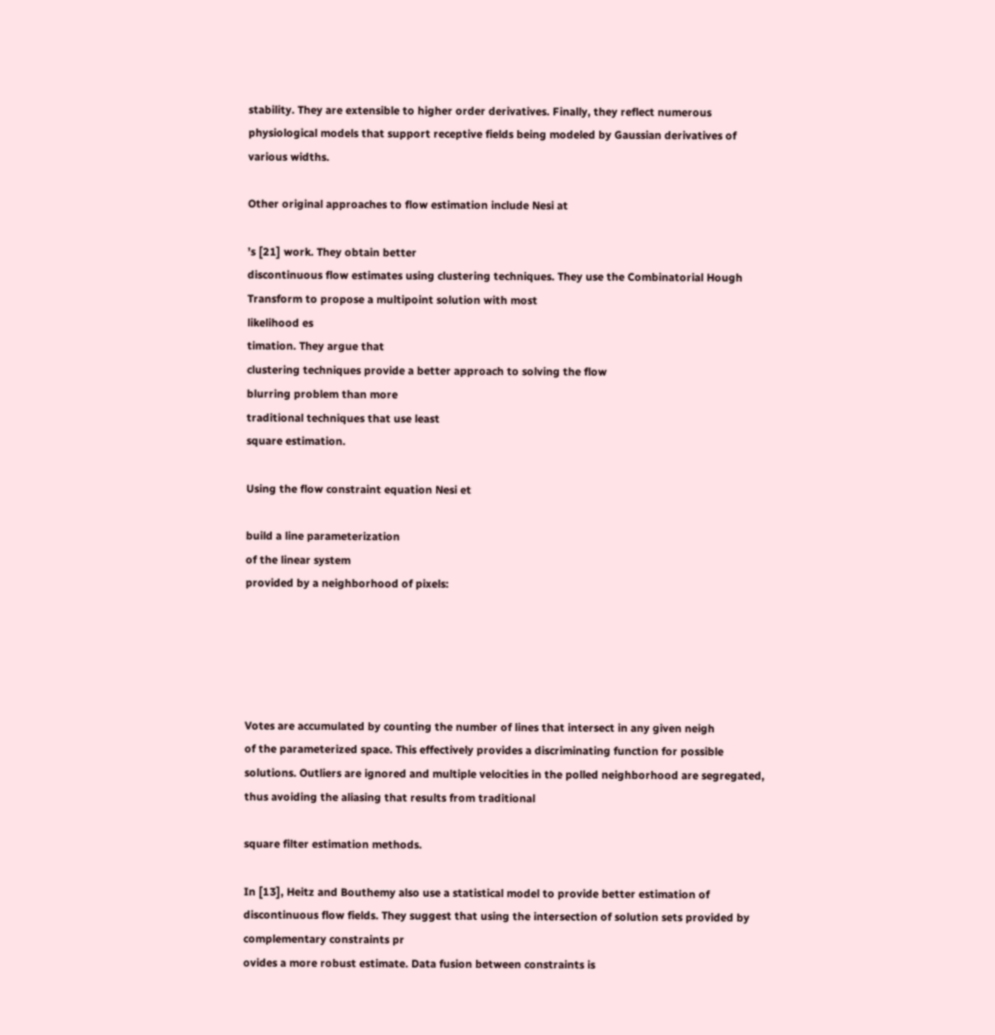stability. They are extensible to higher order derivatives. Finally, they reflect numerous
physiological models that support receptive fields being modeled by Gaussian derivatives of
various widths.

Other original approaches to flow estimation include Nesi at

’s [21] work. They obtain better
discontinuous flow estimates using clustering techniques. They use the Combinatorial Hough
Transform to propose a multipoint solution with most
likelihood es
timation. They argue that
clustering techniques provide a better approach to solving the flow
blurring problem than more
traditional techniques that use least
square estimation.

Using the flow constraint equation Nesi et

build a line parameterization
of the linear system
provided by a neighborhood of pixels:





Votes are accumulated by counting the number of lines that intersect in any given neigh
of the parameterized space. This effectively provides a discriminating function for possible
solutions. Outliers are ignored and multiple velocities in the polled neighborhood are segregated,
thus avoiding the aliasing that results from traditional

square filter estimation methods.

In [13], Heitz and Bouthemy also use a statistical model to provide better estimation of
discontinuous flow fields. They suggest that using the intersection of solution sets provided by
complementary constraints pr
ovides a more robust estimate. Data fusion between constraints is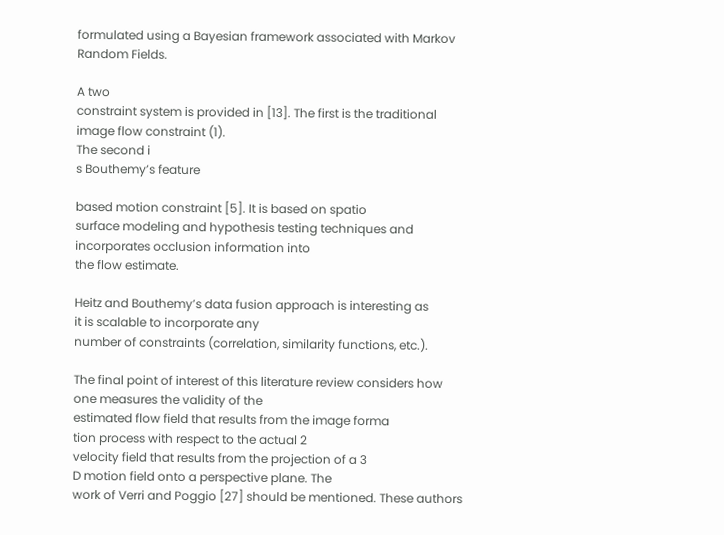formulated using a Bayesian framework associated with Markov Random Fields.

A two
constraint system is provided in [13]. The first is the traditional image flow constraint (1).
The second i
s Bouthemy’s feature

based motion constraint [5]. It is based on spatio
surface modeling and hypothesis testing techniques and incorporates occlusion information into
the flow estimate.

Heitz and Bouthemy’s data fusion approach is interesting as
it is scalable to incorporate any
number of constraints (correlation, similarity functions, etc.).

The final point of interest of this literature review considers how one measures the validity of the
estimated flow field that results from the image forma
tion process with respect to the actual 2
velocity field that results from the projection of a 3
D motion field onto a perspective plane. The
work of Verri and Poggio [27] should be mentioned. These authors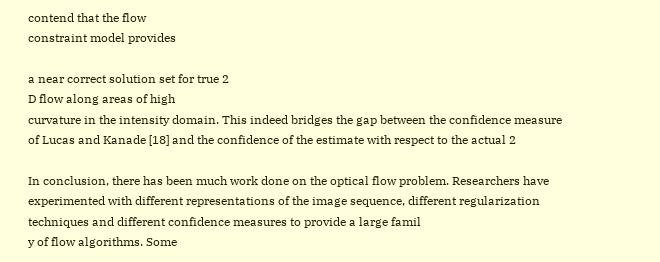contend that the flow
constraint model provides

a near correct solution set for true 2
D flow along areas of high
curvature in the intensity domain. This indeed bridges the gap between the confidence measure
of Lucas and Kanade [18] and the confidence of the estimate with respect to the actual 2

In conclusion, there has been much work done on the optical flow problem. Researchers have
experimented with different representations of the image sequence, different regularization
techniques and different confidence measures to provide a large famil
y of flow algorithms. Some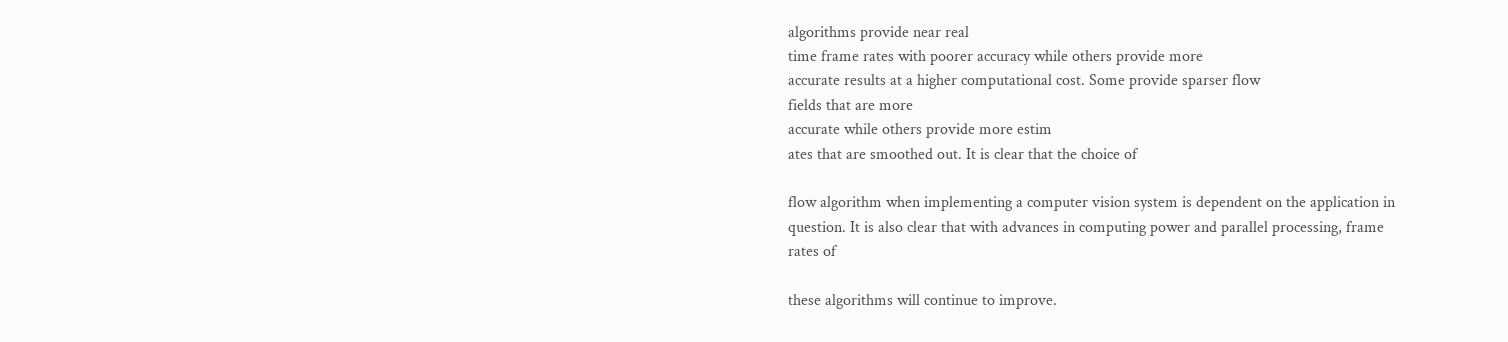algorithms provide near real
time frame rates with poorer accuracy while others provide more
accurate results at a higher computational cost. Some provide sparser flow
fields that are more
accurate while others provide more estim
ates that are smoothed out. It is clear that the choice of

flow algorithm when implementing a computer vision system is dependent on the application in
question. It is also clear that with advances in computing power and parallel processing, frame
rates of

these algorithms will continue to improve.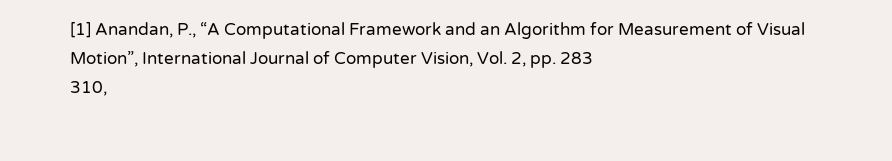[1] Anandan, P., “A Computational Framework and an Algorithm for Measurement of Visual
Motion”, International Journal of Computer Vision, Vol. 2, pp. 283
310,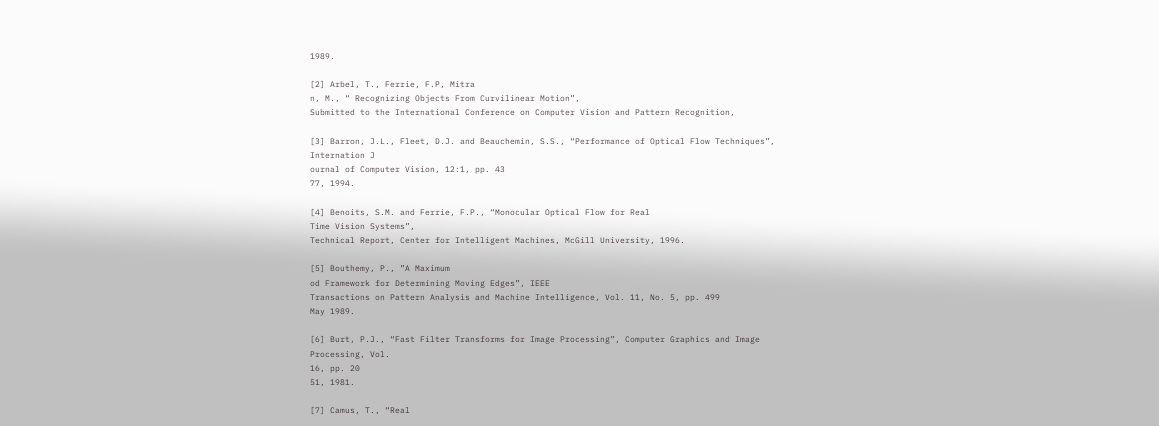1989.

[2] Arbel, T., Ferrie, F.P, Mitra
n, M., “ Recognizing Objects From Curvilinear Motion”,
Submitted to the International Conference on Computer Vision and Pattern Recognition,

[3] Barron, J.L., Fleet, D.J. and Beauchemin, S.S., “Performance of Optical Flow Techniques”,
Internation J
ournal of Computer Vision, 12:1, pp. 43
77, 1994.

[4] Benoits, S.M. and Ferrie, F.P., “Monocular Optical Flow for Real
Time Vision Systems”,
Technical Report, Center for Intelligent Machines, McGill University, 1996.

[5] Bouthemy, P., ”A Maximum
od Framework for Determining Moving Edges”, IEEE
Transactions on Pattern Analysis and Machine Intelligence, Vol. 11, No. 5, pp. 499
May 1989.

[6] Burt, P.J., “Fast Filter Transforms for Image Processing”, Computer Graphics and Image
Processing, Vol.
16, pp. 20
51, 1981.

[7] Camus, T., “Real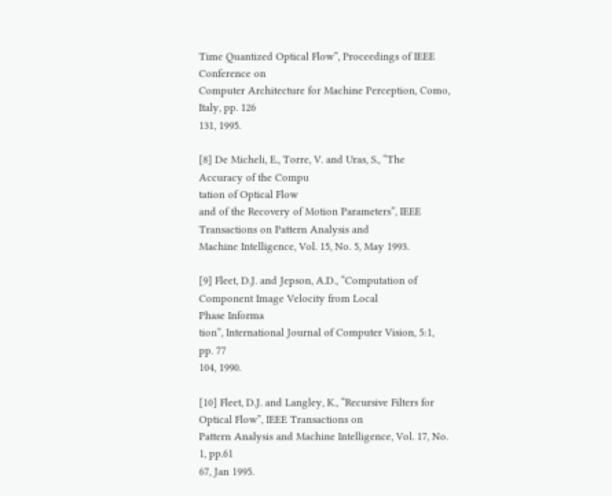Time Quantized Optical Flow”, Proceedings of IEEE Conference on
Computer Architecture for Machine Perception, Como, Italy, pp. 126
131, 1995.

[8] De Micheli, E., Torre, V. and Uras, S., “The Accuracy of the Compu
tation of Optical Flow
and of the Recovery of Motion Parameters”, IEEE Transactions on Pattern Analysis and
Machine Intelligence, Vol. 15, No. 5, May 1993.

[9] Fleet, D.J. and Jepson, A.D., “Computation of Component Image Velocity from Local
Phase Informa
tion”, International Journal of Computer Vision, 5:1, pp. 77
104, 1990.

[10] Fleet, D.J. and Langley, K., “Recursive Filters for Optical Flow”, IEEE Transactions on
Pattern Analysis and Machine Intelligence, Vol. 17, No. 1, pp.61
67, Jan 1995.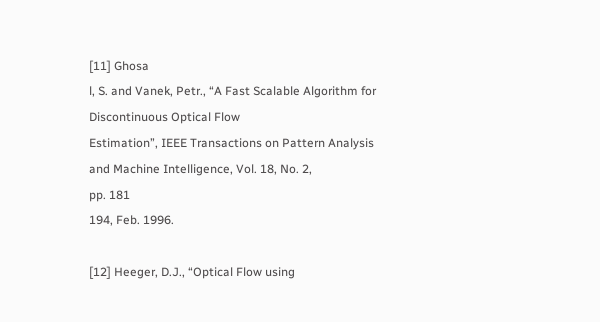[11] Ghosa
l, S. and Vanek, Petr., “A Fast Scalable Algorithm for Discontinuous Optical Flow
Estimation”, IEEE Transactions on Pattern Analysis and Machine Intelligence, Vol. 18, No. 2,
pp. 181
194, Feb. 1996.

[12] Heeger, D.J., “Optical Flow using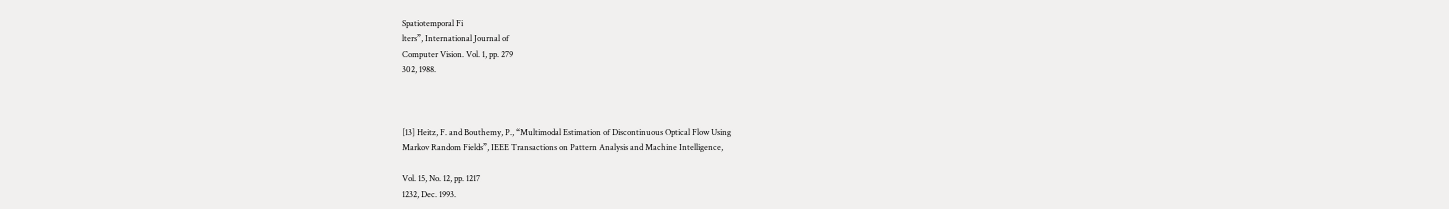Spatiotemporal Fi
lters”, International Journal of
Computer Vision. Vol. 1, pp. 279
302, 1988.



[13] Heitz, F. and Bouthemy, P., “Multimodal Estimation of Discontinuous Optical Flow Using
Markov Random Fields”, IEEE Transactions on Pattern Analysis and Machine Intelligence,

Vol. 15, No. 12, pp. 1217
1232, Dec. 1993.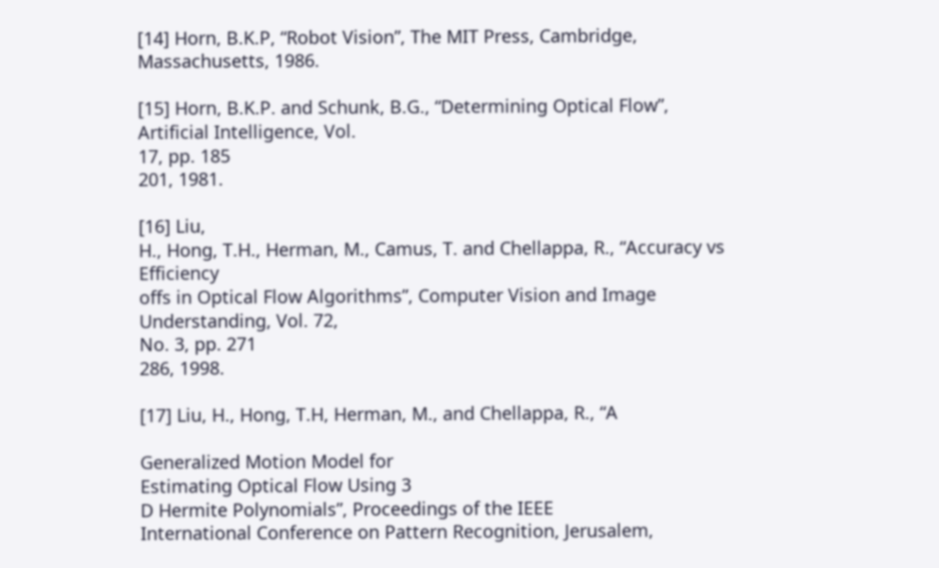[14] Horn, B.K.P, “Robot Vision”, The MIT Press, Cambridge, Massachusetts, 1986.

[15] Horn, B.K.P. and Schunk, B.G., “Determining Optical Flow”, Artificial Intelligence, Vol.
17, pp. 185
201, 1981.

[16] Liu,
H., Hong, T.H., Herman, M., Camus, T. and Chellappa, R., “Accuracy vs Efficiency
offs in Optical Flow Algorithms”, Computer Vision and Image Understanding, Vol. 72,
No. 3, pp. 271
286, 1998.

[17] Liu, H., Hong, T.H, Herman, M., and Chellappa, R., “A

Generalized Motion Model for
Estimating Optical Flow Using 3
D Hermite Polynomials”, Proceedings of the IEEE
International Conference on Pattern Recognition, Jerusalem,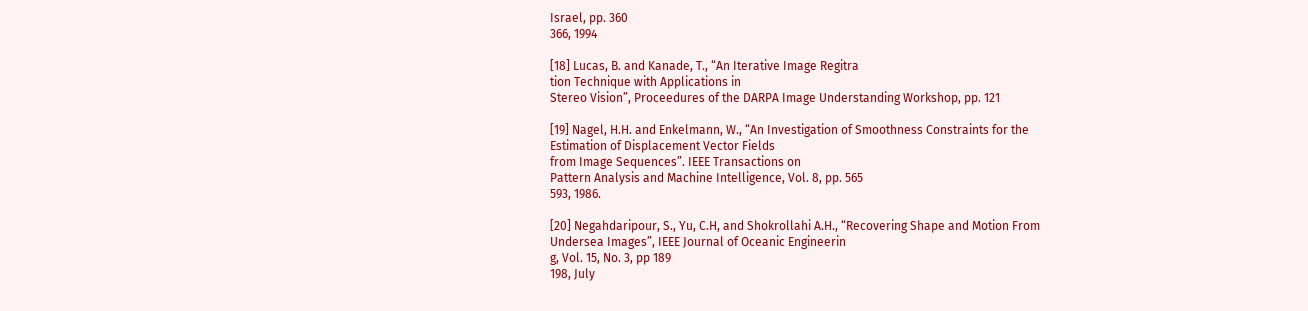Israel, pp. 360
366, 1994

[18] Lucas, B. and Kanade, T., “An Iterative Image Regitra
tion Technique with Applications in
Stereo Vision”, Proceedures of the DARPA Image Understanding Workshop, pp. 121

[19] Nagel, H.H. and Enkelmann, W., “An Investigation of Smoothness Constraints for the
Estimation of Displacement Vector Fields
from Image Sequences”. IEEE Transactions on
Pattern Analysis and Machine Intelligence, Vol. 8, pp. 565
593, 1986.

[20] Negahdaripour, S., Yu, C.H, and Shokrollahi A.H., “Recovering Shape and Motion From
Undersea Images”, IEEE Journal of Oceanic Engineerin
g, Vol. 15, No. 3, pp 189
198, July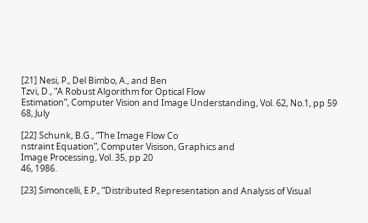[21] Nesi, P., Del Bimbo, A., and Ben
Tzvi, D., “A Robust Algorithm for Optical Flow
Estimation”, Computer Vision and Image Understanding, Vol. 62, No.1, pp 59
68, July

[22] Schunk, B.G., “The Image Flow Co
nstraint Equation”, Computer Visison, Graphics and
Image Processing, Vol. 35, pp 20
46, 1986.

[23] Simoncelli, E.P., “Distributed Representation and Analysis of Visual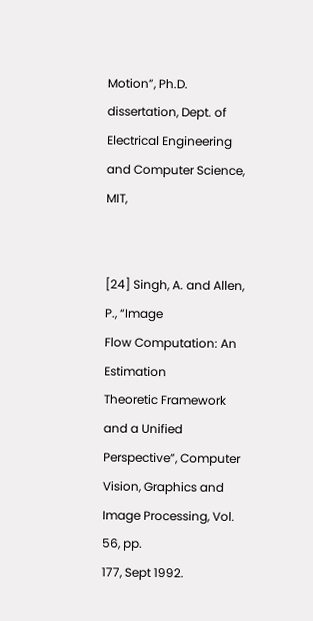Motion”, Ph.D.
dissertation, Dept. of Electrical Engineering and Computer Science, MIT,


[24] Singh, A. and Allen, P., “Image
Flow Computation: An Estimation
Theoretic Framework
and a Unified Perspective”, Computer Vision, Graphics and Image Processing, Vol. 56, pp.
177, Sept 1992.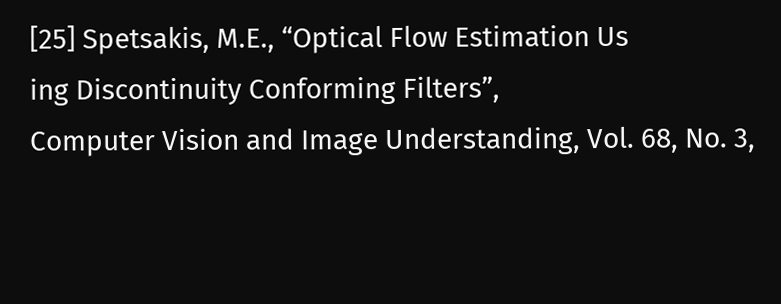[25] Spetsakis, M.E., “Optical Flow Estimation Us
ing Discontinuity Conforming Filters”,
Computer Vision and Image Understanding, Vol. 68, No. 3,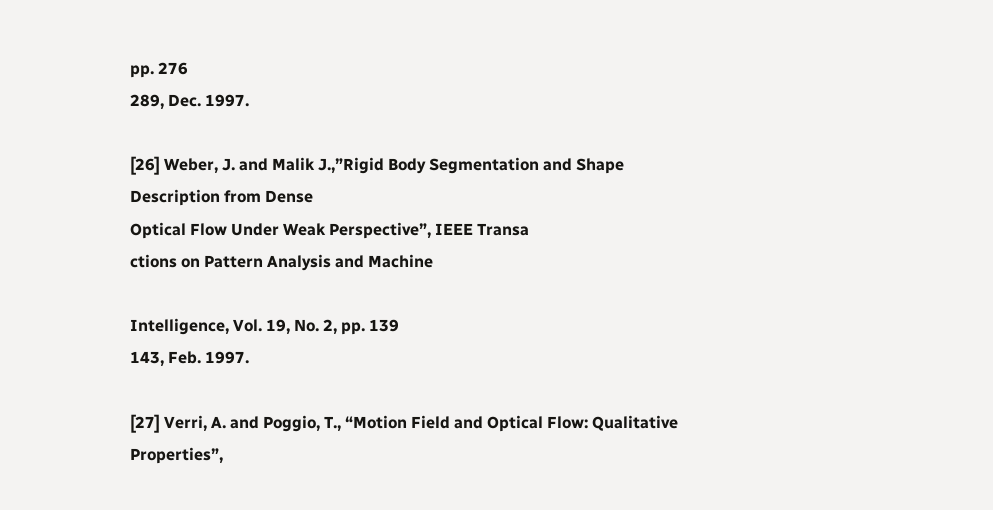pp. 276
289, Dec. 1997.

[26] Weber, J. and Malik J.,”Rigid Body Segmentation and Shape Description from Dense
Optical Flow Under Weak Perspective”, IEEE Transa
ctions on Pattern Analysis and Machine

Intelligence, Vol. 19, No. 2, pp. 139
143, Feb. 1997.

[27] Verri, A. and Poggio, T., “Motion Field and Optical Flow: Qualitative Properties”,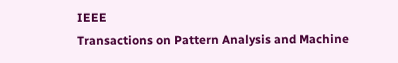IEEE
Transactions on Pattern Analysis and Machine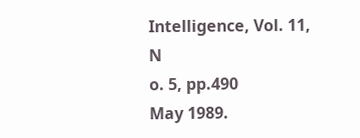Intelligence, Vol. 11, N
o. 5, pp.490
May 1989.